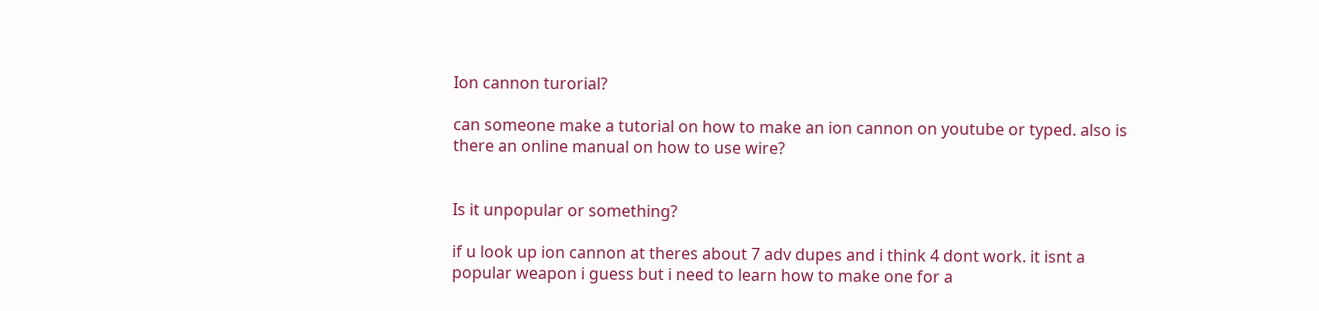Ion cannon turorial?

can someone make a tutorial on how to make an ion cannon on youtube or typed. also is there an online manual on how to use wire?


Is it unpopular or something?

if u look up ion cannon at theres about 7 adv dupes and i think 4 dont work. it isnt a popular weapon i guess but i need to learn how to make one for a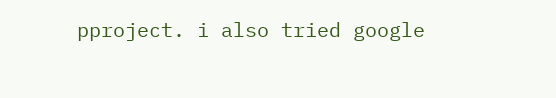pproject. i also tried google